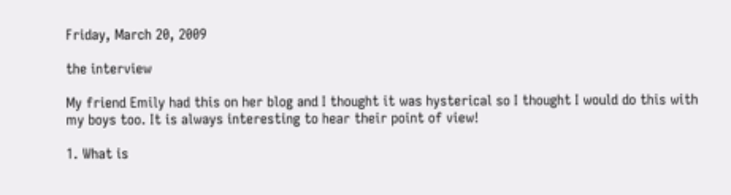Friday, March 20, 2009

the interview

My friend Emily had this on her blog and I thought it was hysterical so I thought I would do this with my boys too. It is always interesting to hear their point of view!

1. What is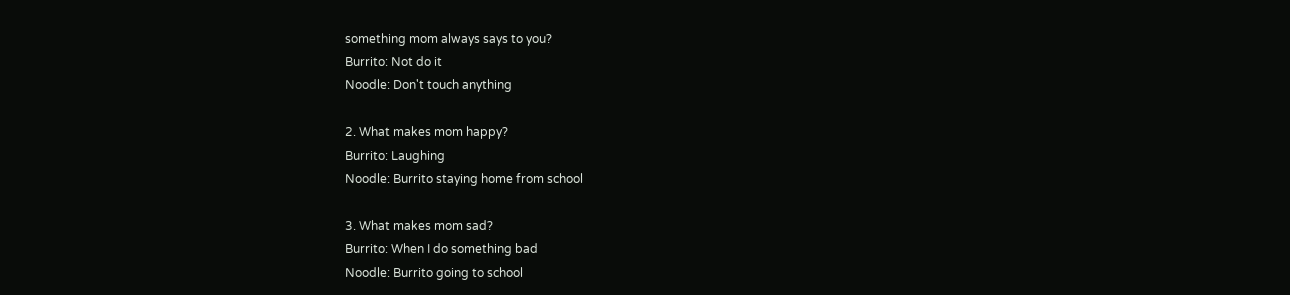something mom always says to you?
Burrito: Not do it
Noodle: Don't touch anything

2. What makes mom happy?
Burrito: Laughing
Noodle: Burrito staying home from school

3. What makes mom sad?
Burrito: When I do something bad
Noodle: Burrito going to school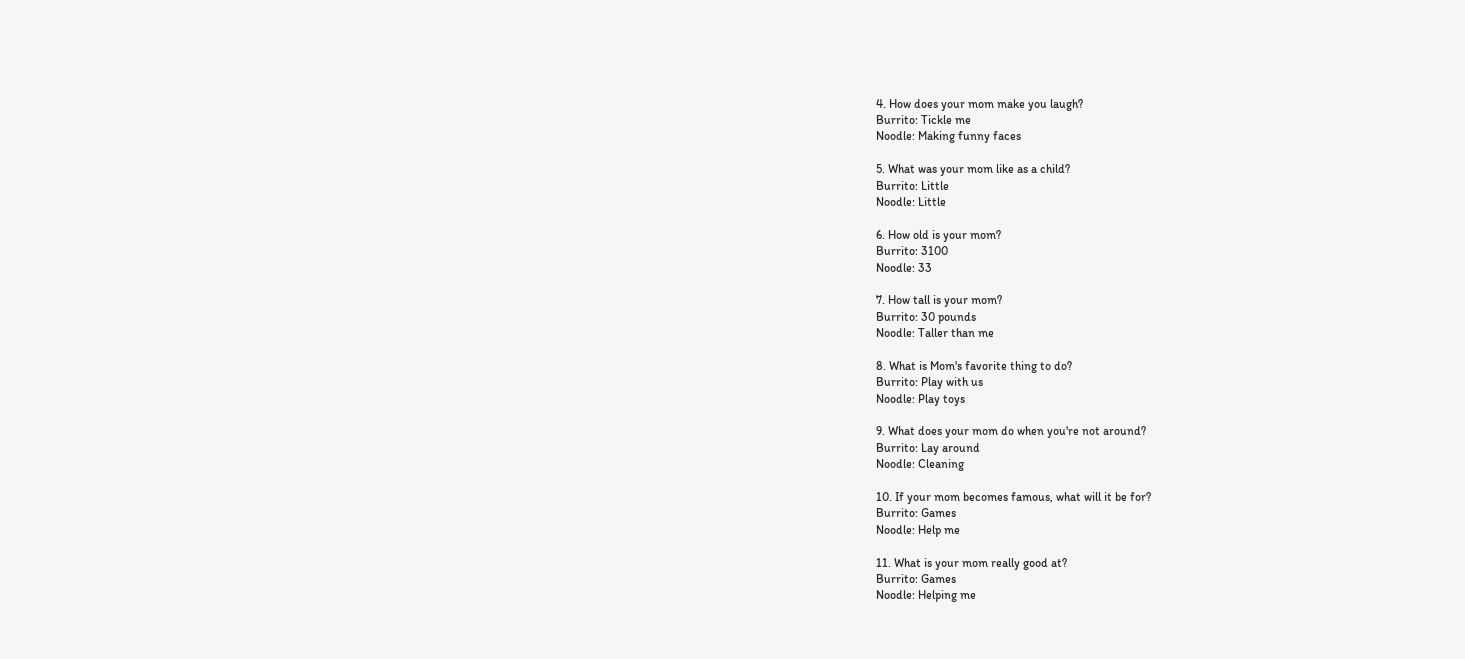4. How does your mom make you laugh?
Burrito: Tickle me
Noodle: Making funny faces

5. What was your mom like as a child?
Burrito: Little
Noodle: Little

6. How old is your mom?
Burrito: 3100
Noodle: 33

7. How tall is your mom?
Burrito: 30 pounds
Noodle: Taller than me

8. What is Mom's favorite thing to do?
Burrito: Play with us
Noodle: Play toys

9. What does your mom do when you're not around?
Burrito: Lay around
Noodle: Cleaning

10. If your mom becomes famous, what will it be for?
Burrito: Games
Noodle: Help me

11. What is your mom really good at?
Burrito: Games
Noodle: Helping me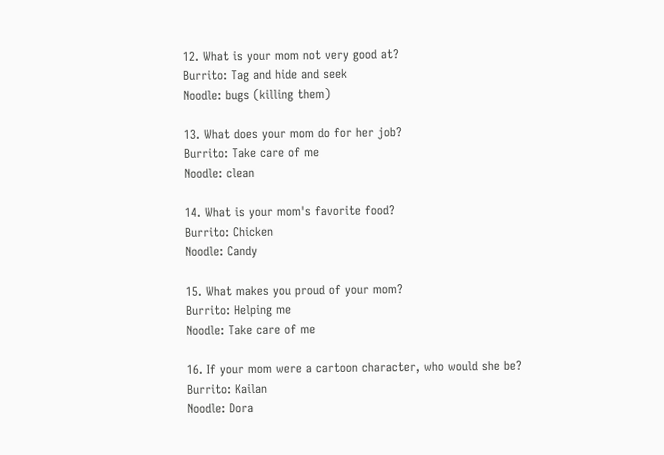12. What is your mom not very good at?
Burrito: Tag and hide and seek
Noodle: bugs (killing them)

13. What does your mom do for her job?
Burrito: Take care of me
Noodle: clean

14. What is your mom's favorite food?
Burrito: Chicken
Noodle: Candy

15. What makes you proud of your mom?
Burrito: Helping me
Noodle: Take care of me

16. If your mom were a cartoon character, who would she be?
Burrito: Kailan
Noodle: Dora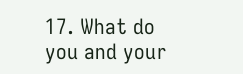17. What do you and your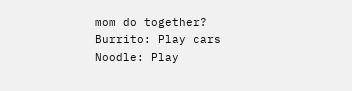mom do together?
Burrito: Play cars
Noodle: Play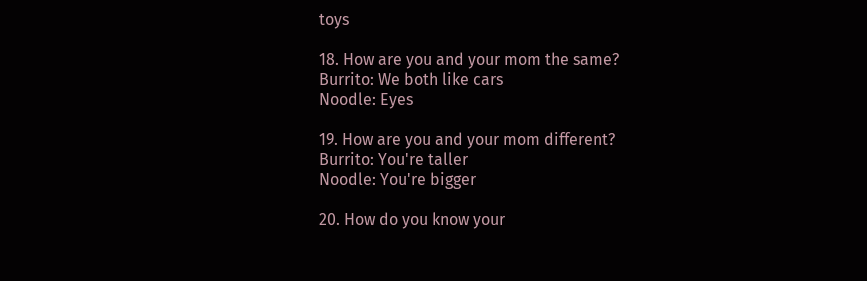toys

18. How are you and your mom the same?
Burrito: We both like cars
Noodle: Eyes

19. How are you and your mom different?
Burrito: You're taller
Noodle: You're bigger

20. How do you know your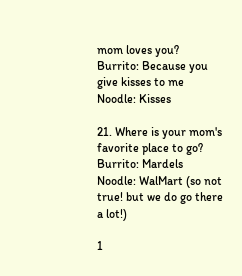mom loves you?
Burrito: Because you give kisses to me
Noodle: Kisses

21. Where is your mom's favorite place to go?
Burrito: Mardels
Noodle: WalMart (so not true! but we do go there a lot!)

1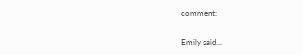comment:

Emily said...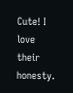Cute! I love their honesty.